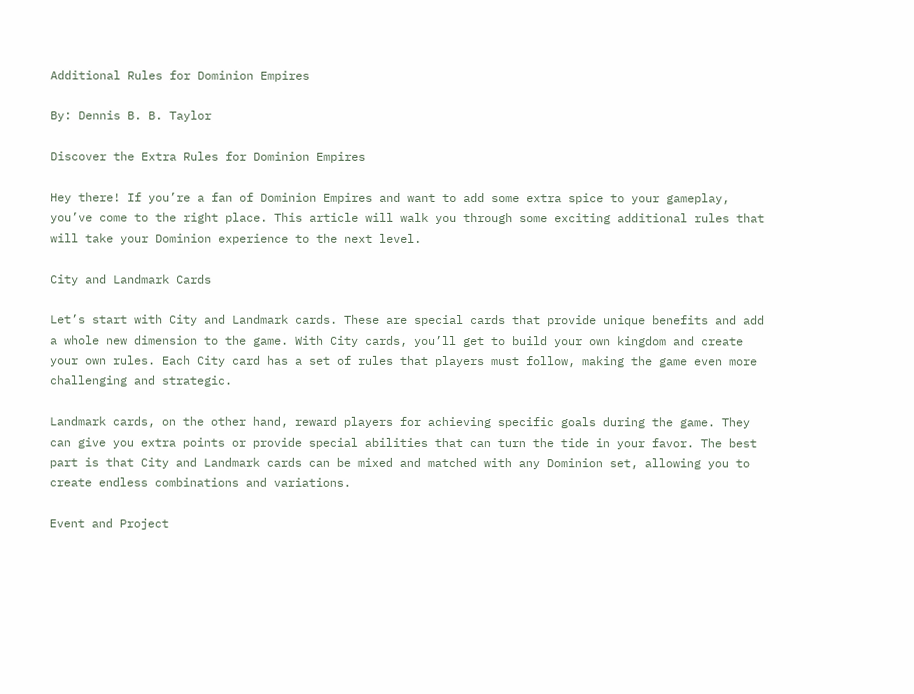Additional Rules for Dominion Empires

By: Dennis B. B. Taylor

Discover the Extra Rules for Dominion Empires

Hey there! If you’re a fan of Dominion Empires and want to add some extra spice to your gameplay, you’ve come to the right place. This article will walk you through some exciting additional rules that will take your Dominion experience to the next level.

City and Landmark Cards

Let’s start with City and Landmark cards. These are special cards that provide unique benefits and add a whole new dimension to the game. With City cards, you’ll get to build your own kingdom and create your own rules. Each City card has a set of rules that players must follow, making the game even more challenging and strategic.

Landmark cards, on the other hand, reward players for achieving specific goals during the game. They can give you extra points or provide special abilities that can turn the tide in your favor. The best part is that City and Landmark cards can be mixed and matched with any Dominion set, allowing you to create endless combinations and variations.

Event and Project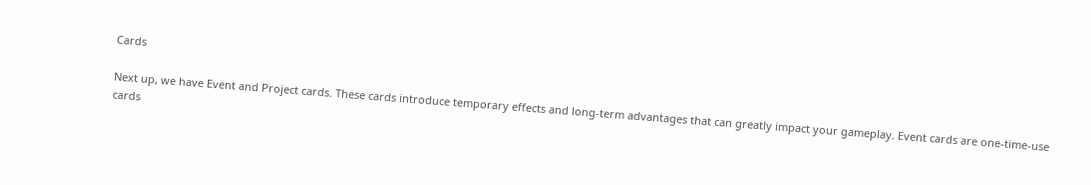Cards

Next up, we have Event and Project cards. These cards introduce temporary effects and long-term advantages that can greatly impact your gameplay. Event cards are one-time-use cards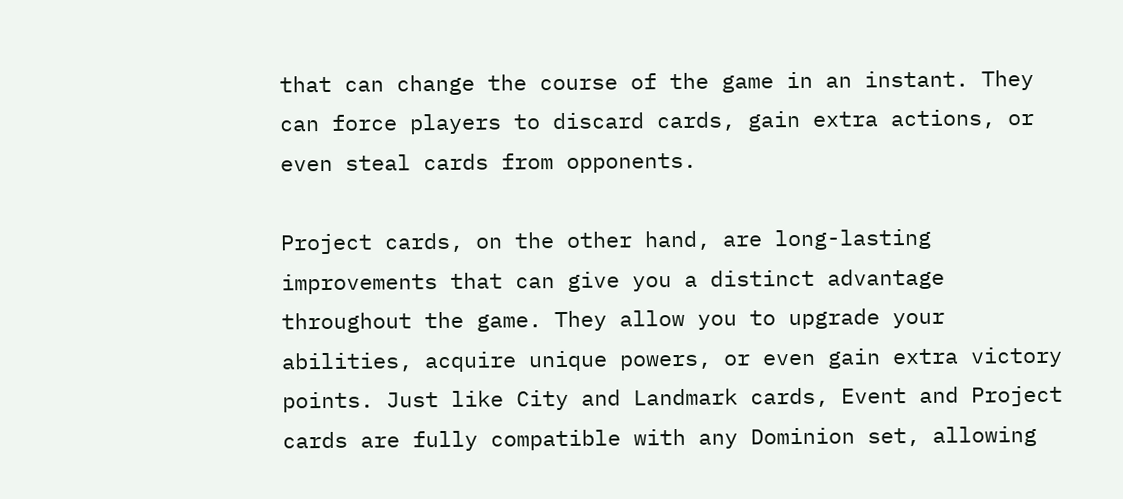that can change the course of the game in an instant. They can force players to discard cards, gain extra actions, or even steal cards from opponents.

Project cards, on the other hand, are long-lasting improvements that can give you a distinct advantage throughout the game. They allow you to upgrade your abilities, acquire unique powers, or even gain extra victory points. Just like City and Landmark cards, Event and Project cards are fully compatible with any Dominion set, allowing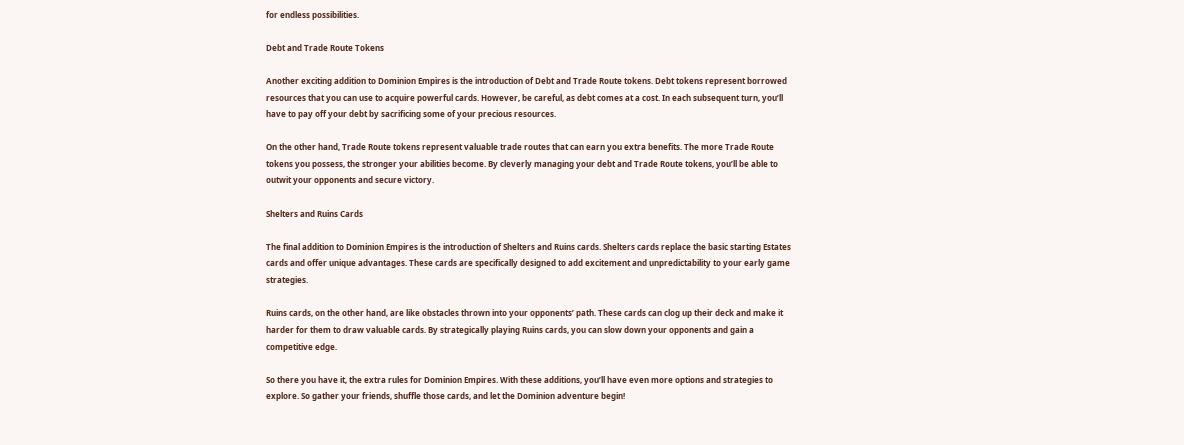for endless possibilities.

Debt and Trade Route Tokens

Another exciting addition to Dominion Empires is the introduction of Debt and Trade Route tokens. Debt tokens represent borrowed resources that you can use to acquire powerful cards. However, be careful, as debt comes at a cost. In each subsequent turn, you’ll have to pay off your debt by sacrificing some of your precious resources.

On the other hand, Trade Route tokens represent valuable trade routes that can earn you extra benefits. The more Trade Route tokens you possess, the stronger your abilities become. By cleverly managing your debt and Trade Route tokens, you’ll be able to outwit your opponents and secure victory.

Shelters and Ruins Cards

The final addition to Dominion Empires is the introduction of Shelters and Ruins cards. Shelters cards replace the basic starting Estates cards and offer unique advantages. These cards are specifically designed to add excitement and unpredictability to your early game strategies.

Ruins cards, on the other hand, are like obstacles thrown into your opponents’ path. These cards can clog up their deck and make it harder for them to draw valuable cards. By strategically playing Ruins cards, you can slow down your opponents and gain a competitive edge.

So there you have it, the extra rules for Dominion Empires. With these additions, you’ll have even more options and strategies to explore. So gather your friends, shuffle those cards, and let the Dominion adventure begin!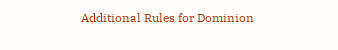Additional Rules for Dominion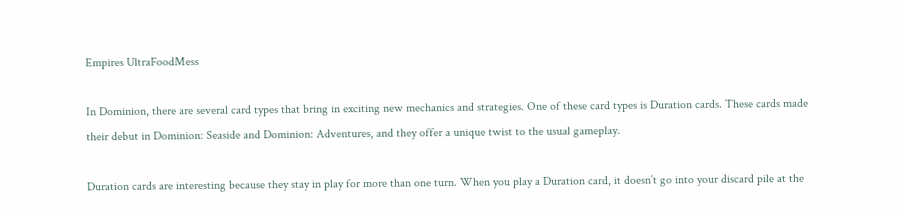Empires UltraFoodMess

In Dominion, there are several card types that bring in exciting new mechanics and strategies. One of these card types is Duration cards. These cards made their debut in Dominion: Seaside and Dominion: Adventures, and they offer a unique twist to the usual gameplay.

Duration cards are interesting because they stay in play for more than one turn. When you play a Duration card, it doesn’t go into your discard pile at the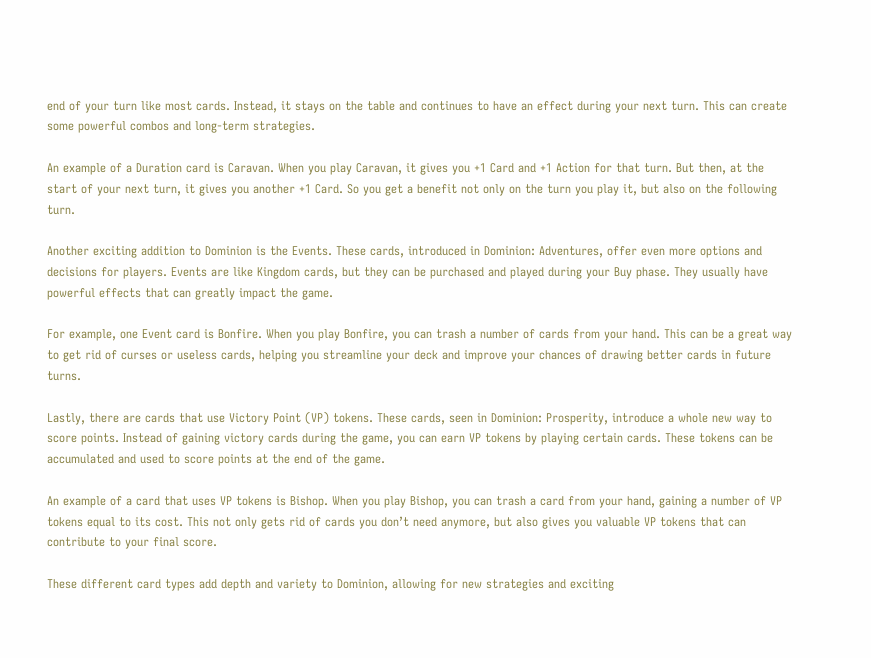end of your turn like most cards. Instead, it stays on the table and continues to have an effect during your next turn. This can create some powerful combos and long-term strategies.

An example of a Duration card is Caravan. When you play Caravan, it gives you +1 Card and +1 Action for that turn. But then, at the start of your next turn, it gives you another +1 Card. So you get a benefit not only on the turn you play it, but also on the following turn.

Another exciting addition to Dominion is the Events. These cards, introduced in Dominion: Adventures, offer even more options and decisions for players. Events are like Kingdom cards, but they can be purchased and played during your Buy phase. They usually have powerful effects that can greatly impact the game.

For example, one Event card is Bonfire. When you play Bonfire, you can trash a number of cards from your hand. This can be a great way to get rid of curses or useless cards, helping you streamline your deck and improve your chances of drawing better cards in future turns.

Lastly, there are cards that use Victory Point (VP) tokens. These cards, seen in Dominion: Prosperity, introduce a whole new way to score points. Instead of gaining victory cards during the game, you can earn VP tokens by playing certain cards. These tokens can be accumulated and used to score points at the end of the game.

An example of a card that uses VP tokens is Bishop. When you play Bishop, you can trash a card from your hand, gaining a number of VP tokens equal to its cost. This not only gets rid of cards you don’t need anymore, but also gives you valuable VP tokens that can contribute to your final score.

These different card types add depth and variety to Dominion, allowing for new strategies and exciting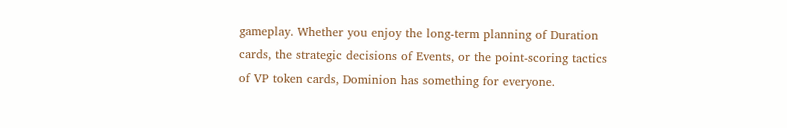gameplay. Whether you enjoy the long-term planning of Duration cards, the strategic decisions of Events, or the point-scoring tactics of VP token cards, Dominion has something for everyone.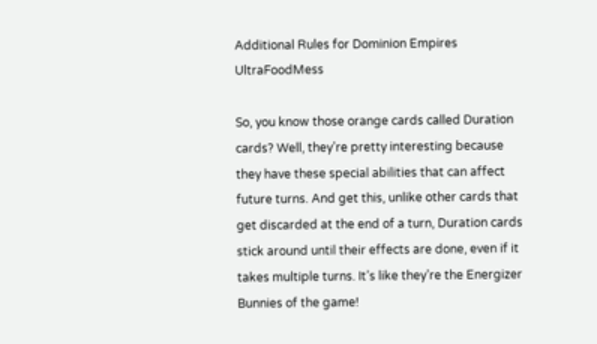Additional Rules for Dominion Empires UltraFoodMess

So, you know those orange cards called Duration cards? Well, they’re pretty interesting because they have these special abilities that can affect future turns. And get this, unlike other cards that get discarded at the end of a turn, Duration cards stick around until their effects are done, even if it takes multiple turns. It’s like they’re the Energizer Bunnies of the game!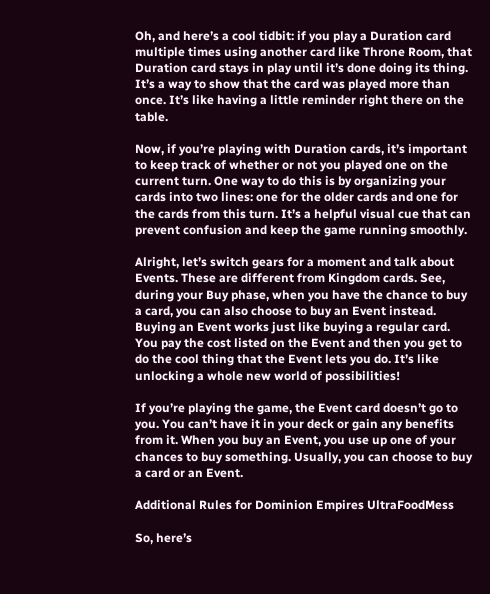Oh, and here’s a cool tidbit: if you play a Duration card multiple times using another card like Throne Room, that Duration card stays in play until it’s done doing its thing. It’s a way to show that the card was played more than once. It’s like having a little reminder right there on the table.

Now, if you’re playing with Duration cards, it’s important to keep track of whether or not you played one on the current turn. One way to do this is by organizing your cards into two lines: one for the older cards and one for the cards from this turn. It’s a helpful visual cue that can prevent confusion and keep the game running smoothly.

Alright, let’s switch gears for a moment and talk about Events. These are different from Kingdom cards. See, during your Buy phase, when you have the chance to buy a card, you can also choose to buy an Event instead. Buying an Event works just like buying a regular card. You pay the cost listed on the Event and then you get to do the cool thing that the Event lets you do. It’s like unlocking a whole new world of possibilities!

If you’re playing the game, the Event card doesn’t go to you. You can’t have it in your deck or gain any benefits from it. When you buy an Event, you use up one of your chances to buy something. Usually, you can choose to buy a card or an Event.

Additional Rules for Dominion Empires UltraFoodMess

So, here’s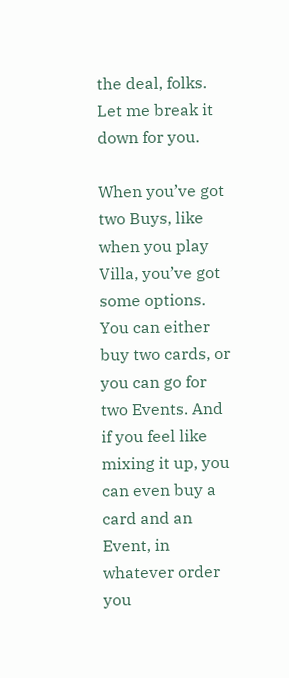the deal, folks. Let me break it down for you.

When you’ve got two Buys, like when you play Villa, you’ve got some options. You can either buy two cards, or you can go for two Events. And if you feel like mixing it up, you can even buy a card and an Event, in whatever order you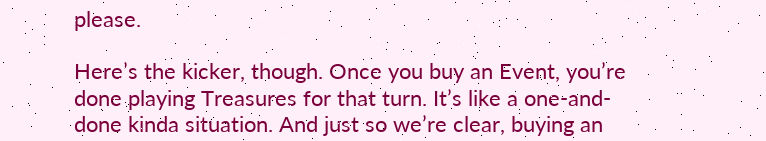please.

Here’s the kicker, though. Once you buy an Event, you’re done playing Treasures for that turn. It’s like a one-and-done kinda situation. And just so we’re clear, buying an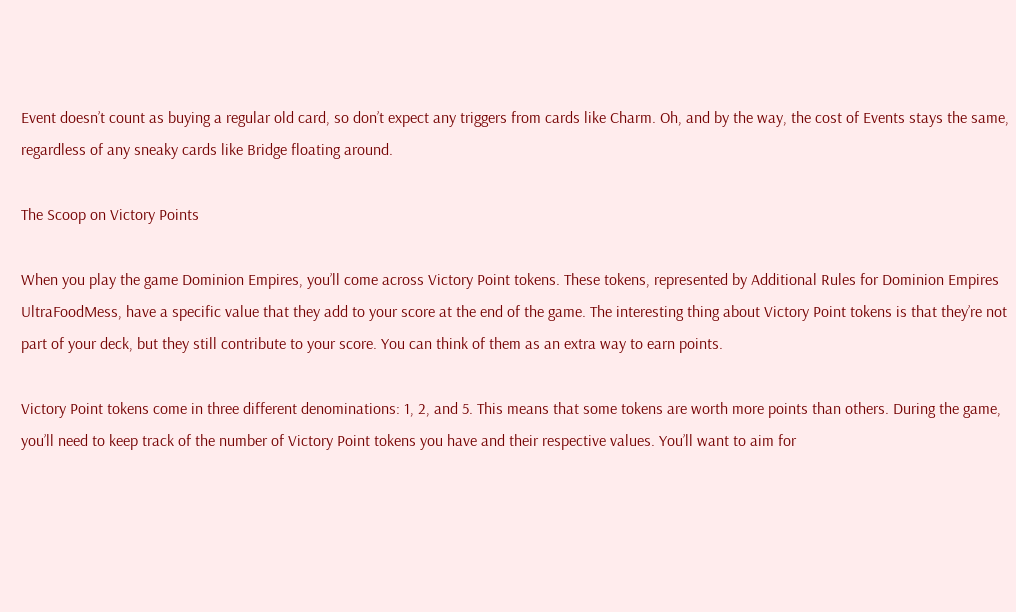Event doesn’t count as buying a regular old card, so don’t expect any triggers from cards like Charm. Oh, and by the way, the cost of Events stays the same, regardless of any sneaky cards like Bridge floating around.

The Scoop on Victory Points

When you play the game Dominion Empires, you’ll come across Victory Point tokens. These tokens, represented by Additional Rules for Dominion Empires UltraFoodMess, have a specific value that they add to your score at the end of the game. The interesting thing about Victory Point tokens is that they’re not part of your deck, but they still contribute to your score. You can think of them as an extra way to earn points.

Victory Point tokens come in three different denominations: 1, 2, and 5. This means that some tokens are worth more points than others. During the game, you’ll need to keep track of the number of Victory Point tokens you have and their respective values. You’ll want to aim for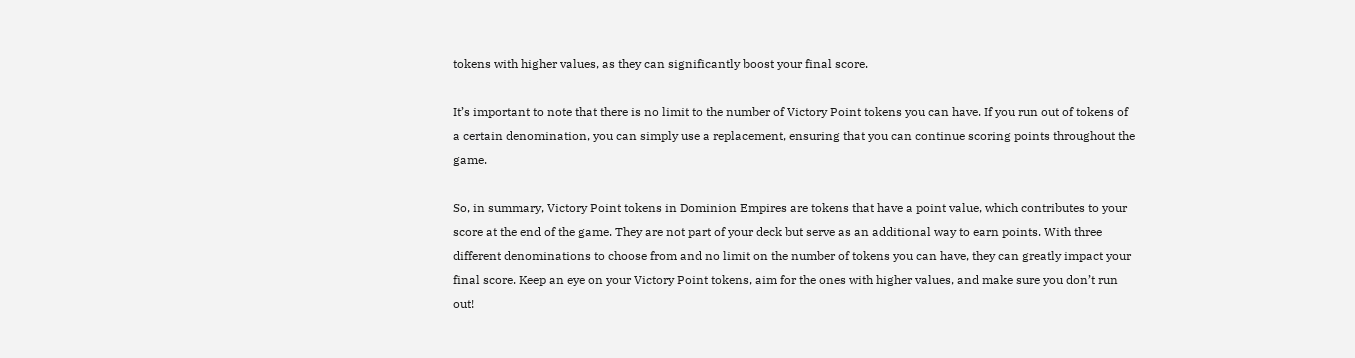tokens with higher values, as they can significantly boost your final score.

It’s important to note that there is no limit to the number of Victory Point tokens you can have. If you run out of tokens of a certain denomination, you can simply use a replacement, ensuring that you can continue scoring points throughout the game.

So, in summary, Victory Point tokens in Dominion Empires are tokens that have a point value, which contributes to your score at the end of the game. They are not part of your deck but serve as an additional way to earn points. With three different denominations to choose from and no limit on the number of tokens you can have, they can greatly impact your final score. Keep an eye on your Victory Point tokens, aim for the ones with higher values, and make sure you don’t run out!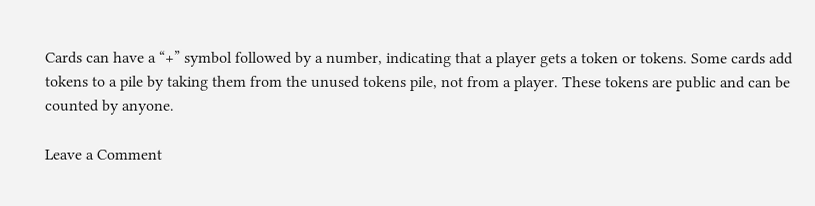Cards can have a “+” symbol followed by a number, indicating that a player gets a token or tokens. Some cards add tokens to a pile by taking them from the unused tokens pile, not from a player. These tokens are public and can be counted by anyone.

Leave a Comment